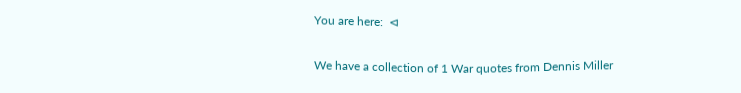You are here:  ⊲

We have a collection of 1 War quotes from Dennis Miller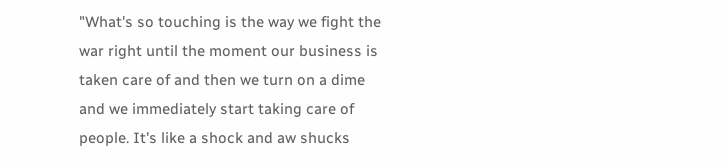"What's so touching is the way we fight the war right until the moment our business is taken care of and then we turn on a dime and we immediately start taking care of people. It's like a shock and aw shucks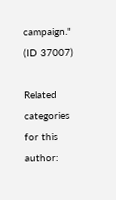campaign." (ID 37007)

Related categories for this author: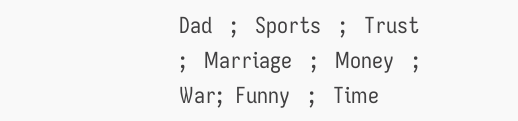Dad   ;   Sports   ;   Trust   ;   Marriage   ;   Money   ;   War;  Funny   ;   Time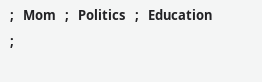;   Mom   ;   Politics   ;   Education   ;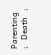Parenting   ;   Death   ;